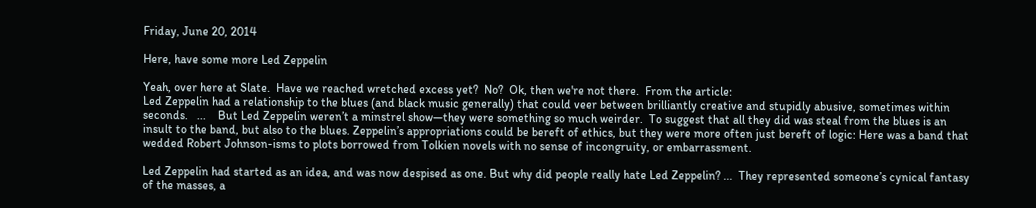Friday, June 20, 2014

Here, have some more Led Zeppelin

Yeah, over here at Slate.  Have we reached wretched excess yet?  No?  Ok, then we're not there.  From the article:
Led Zeppelin had a relationship to the blues (and black music generally) that could veer between brilliantly creative and stupidly abusive, sometimes within seconds.   ...    But Led Zeppelin weren’t a minstrel show—they were something so much weirder.  To suggest that all they did was steal from the blues is an insult to the band, but also to the blues. Zeppelin’s appropriations could be bereft of ethics, but they were more often just bereft of logic: Here was a band that wedded Robert Johnson-isms to plots borrowed from Tolkien novels with no sense of incongruity, or embarrassment.

Led Zeppelin had started as an idea, and was now despised as one. But why did people really hate Led Zeppelin? ...  They represented someone’s cynical fantasy of the masses, a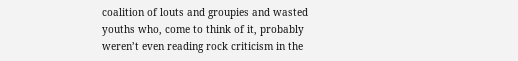coalition of louts and groupies and wasted youths who, come to think of it, probably weren’t even reading rock criticism in the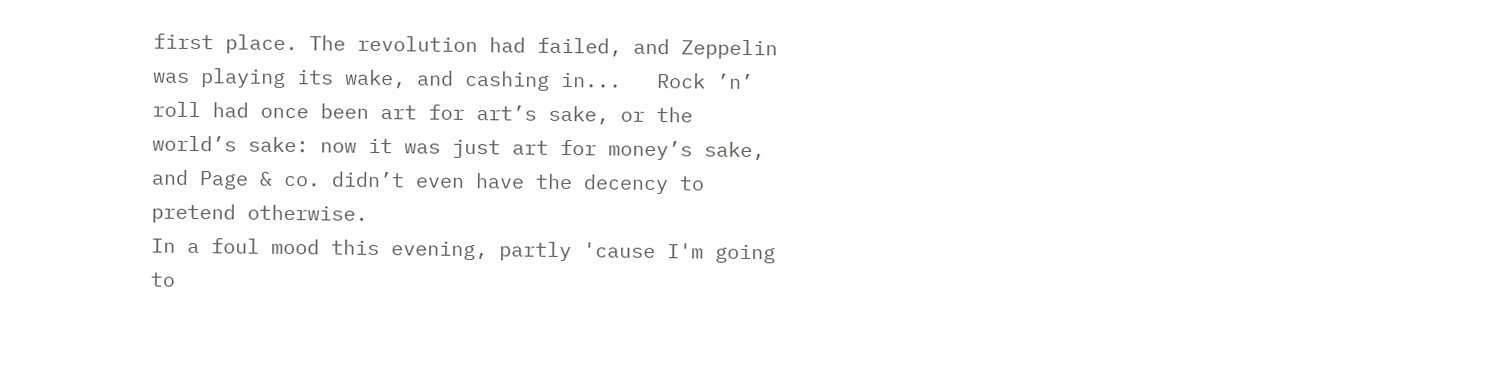first place. The revolution had failed, and Zeppelin was playing its wake, and cashing in...   Rock ’n’ roll had once been art for art’s sake, or the world’s sake: now it was just art for money’s sake, and Page & co. didn’t even have the decency to pretend otherwise.
In a foul mood this evening, partly 'cause I'm going to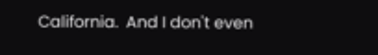California.  And I don't even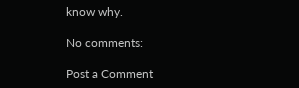know why.

No comments:

Post a Comment